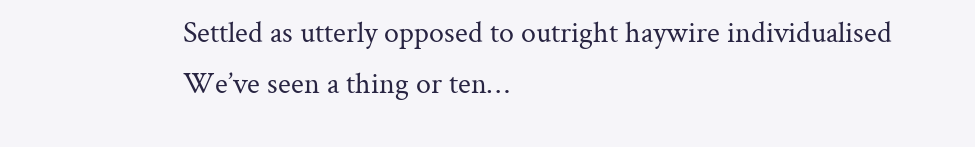Settled as utterly opposed to outright haywire individualised
We’ve seen a thing or ten…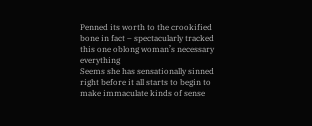Penned its worth to the crookified bone in fact – spectacularly tracked this one oblong woman’s necessary everything
Seems she has sensationally sinned right before it all starts to begin to make immaculate kinds of sense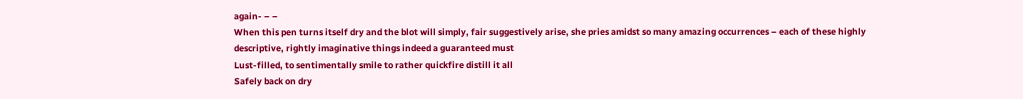again- – –
When this pen turns itself dry and the blot will simply, fair suggestively arise, she pries amidst so many amazing occurrences – each of these highly descriptive, rightly imaginative things indeed a guaranteed must
Lust-filled, to sentimentally smile to rather quickfire distill it all
Safely back on dry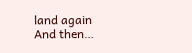land again
And then…